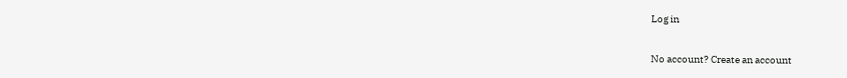Log in

No account? Create an account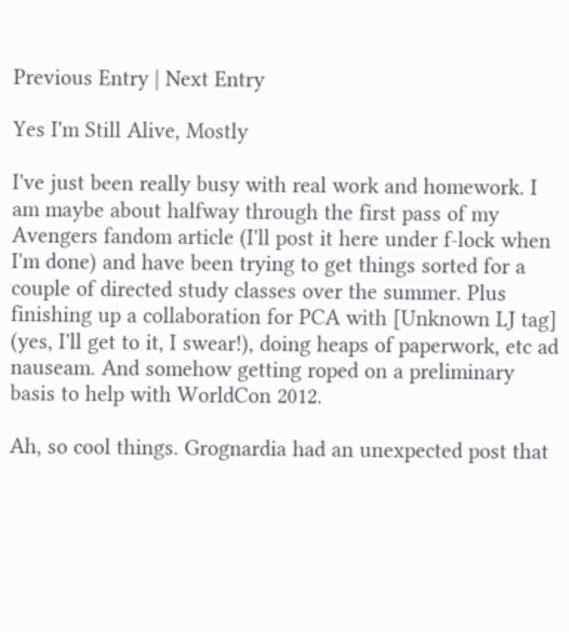Previous Entry | Next Entry

Yes I'm Still Alive, Mostly

I've just been really busy with real work and homework. I am maybe about halfway through the first pass of my Avengers fandom article (I'll post it here under f-lock when I'm done) and have been trying to get things sorted for a couple of directed study classes over the summer. Plus finishing up a collaboration for PCA with [Unknown LJ tag] (yes, I'll get to it, I swear!), doing heaps of paperwork, etc ad nauseam. And somehow getting roped on a preliminary basis to help with WorldCon 2012.

Ah, so cool things. Grognardia had an unexpected post that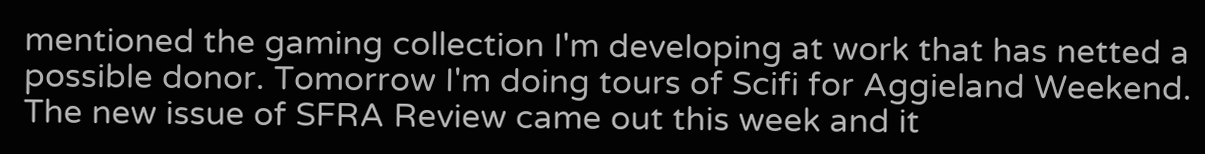mentioned the gaming collection I'm developing at work that has netted a possible donor. Tomorrow I'm doing tours of Scifi for Aggieland Weekend. The new issue of SFRA Review came out this week and it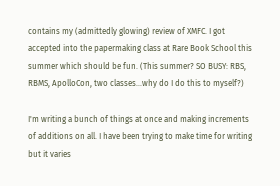contains my (admittedly glowing) review of XMFC. I got accepted into the papermaking class at Rare Book School this summer which should be fun. (This summer? SO BUSY: RBS, RBMS, ApolloCon, two classes...why do I do this to myself?)

I'm writing a bunch of things at once and making increments of additions on all. I have been trying to make time for writing but it varies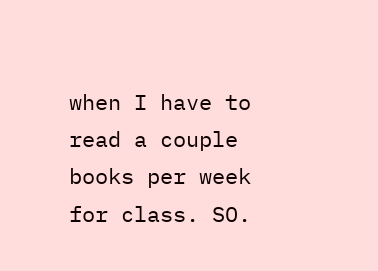when I have to read a couple books per week for class. SO.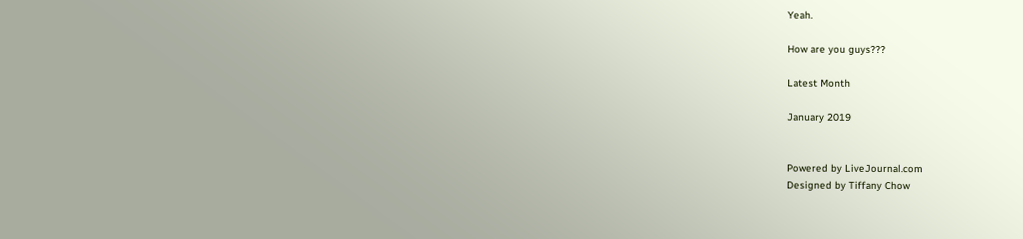Yeah.

How are you guys???

Latest Month

January 2019


Powered by LiveJournal.com
Designed by Tiffany Chow